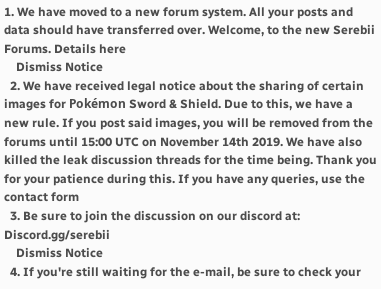1. We have moved to a new forum system. All your posts and data should have transferred over. Welcome, to the new Serebii Forums. Details here
    Dismiss Notice
  2. We have received legal notice about the sharing of certain images for Pokémon Sword & Shield. Due to this, we have a new rule. If you post said images, you will be removed from the forums until 15:00 UTC on November 14th 2019. We have also killed the leak discussion threads for the time being. Thank you for your patience during this. If you have any queries, use the contact form
  3. Be sure to join the discussion on our discord at: Discord.gg/serebii
    Dismiss Notice
  4. If you're still waiting for the e-mail, be sure to check your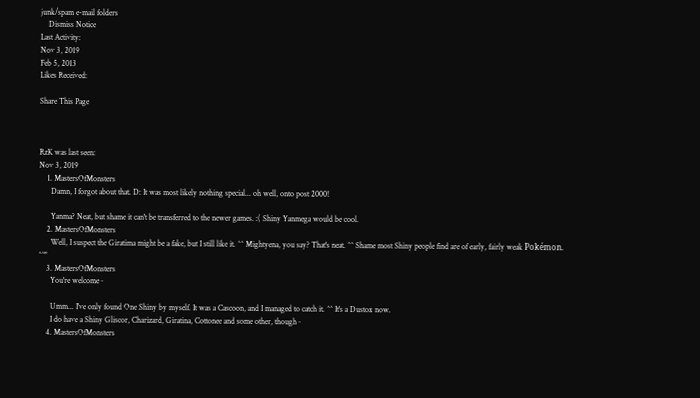junk/spam e-mail folders
    Dismiss Notice
Last Activity:
Nov 3, 2019
Feb 5, 2013
Likes Received:

Share This Page



RzK was last seen:
Nov 3, 2019
    1. MastersOfMonsters
      Damn, I forgot about that. D: It was most likely nothing special... oh well, onto post 2000!

      Yanma? Neat, but shame it can't be transferred to the newer games. :( Shiny Yanmega would be cool.
    2. MastersOfMonsters
      Well, I suspect the Giratima might be a fake, but I still like it. ^^ Mightyena, you say? That's neat. ^^ Shame most Shiny people find are of early, fairly weak Pokémon. ^^"
    3. MastersOfMonsters
      You're welcome~

      Umm... I've only found One Shiny by myself. It was a Cascoon, and I managed to catch it. ^^ It's a Dustox now.
      I do have a Shiny Gliscor, Charizard, Giratina, Cottonee and some other, though~
    4. MastersOfMonsters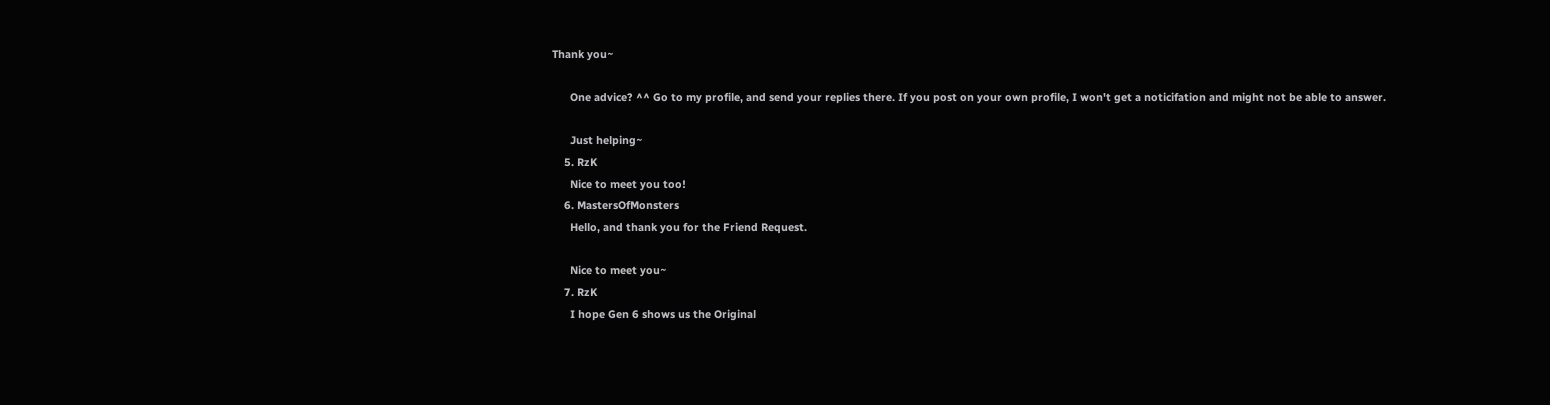Thank you~

      One advice? ^^ Go to my profile, and send your replies there. If you post on your own profile, I won't get a noticifation and might not be able to answer.

      Just helping~
    5. RzK
      Nice to meet you too!
    6. MastersOfMonsters
      Hello, and thank you for the Friend Request.

      Nice to meet you~
    7. RzK
      I hope Gen 6 shows us the Original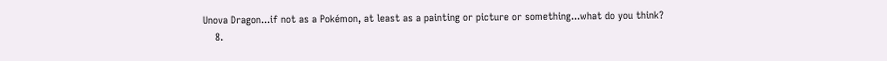Unova Dragon...if not as a Pokémon, at least as a painting or picture or something...what do you think?
    8.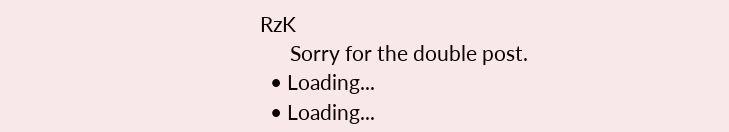RzK
      Sorry for the double post.
  • Loading...
  • Loading...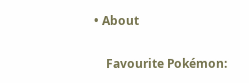• About

    Favourite Pokémon: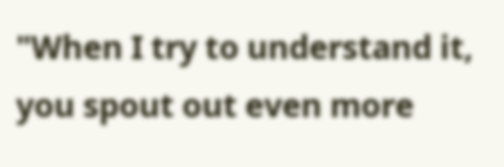"When I try to understand it, you spout out even more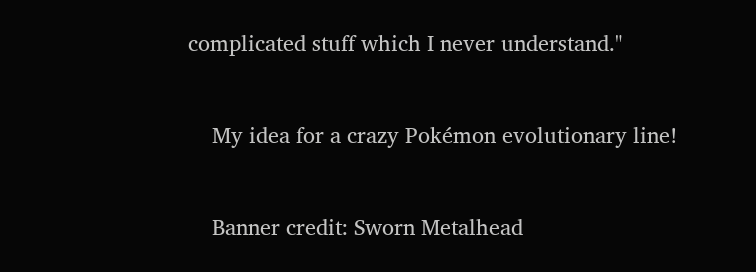complicated stuff which I never understand."


    My idea for a crazy Pokémon evolutionary line!


    Banner credit: Sworn Metalhead